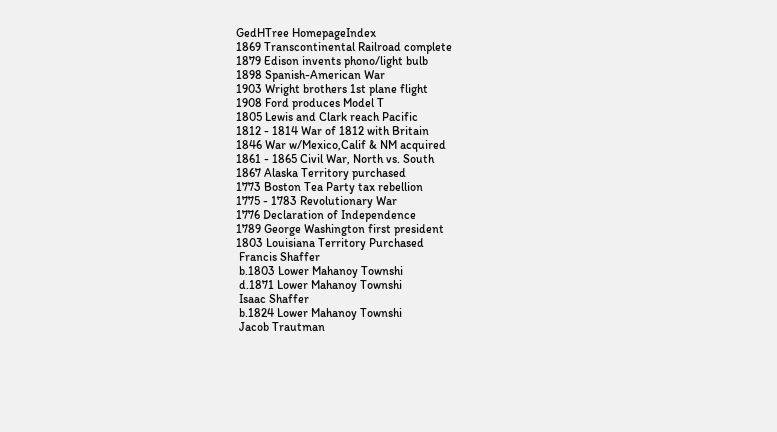GedHTree HomepageIndex
1869 Transcontinental Railroad complete
1879 Edison invents phono/light bulb
1898 Spanish-American War
1903 Wright brothers 1st plane flight
1908 Ford produces Model T
1805 Lewis and Clark reach Pacific
1812 - 1814 War of 1812 with Britain
1846 War w/Mexico,Calif & NM acquired
1861 - 1865 Civil War, North vs. South
1867 Alaska Territory purchased
1773 Boston Tea Party tax rebellion
1775 - 1783 Revolutionary War
1776 Declaration of Independence
1789 George Washington first president
1803 Louisiana Territory Purchased
 Francis Shaffer
 b.1803 Lower Mahanoy Townshi
 d.1871 Lower Mahanoy Townshi
 Isaac Shaffer
 b.1824 Lower Mahanoy Townshi
 Jacob Trautman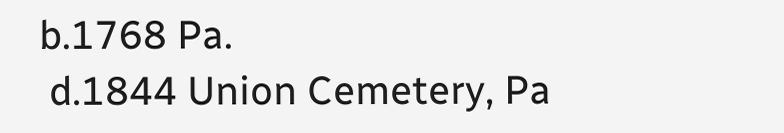b.1768 Pa.
 d.1844 Union Cemetery, Pa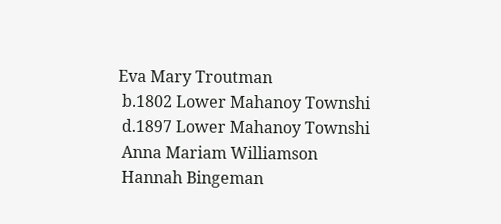Eva Mary Troutman
 b.1802 Lower Mahanoy Townshi
 d.1897 Lower Mahanoy Townshi
 Anna Mariam Williamson
 Hannah Bingeman